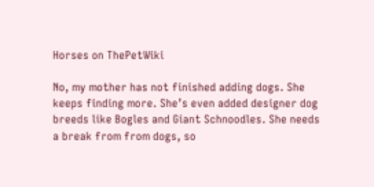Horses on ThePetWiki

No, my mother has not finished adding dogs. She keeps finding more. She’s even added designer dog breeds like Bogles and Giant Schnoodles. She needs a break from from dogs, so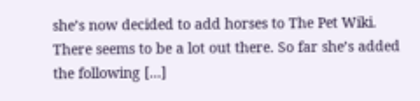she’s now decided to add horses to The Pet Wiki. There seems to be a lot out there. So far she’s added the following […]